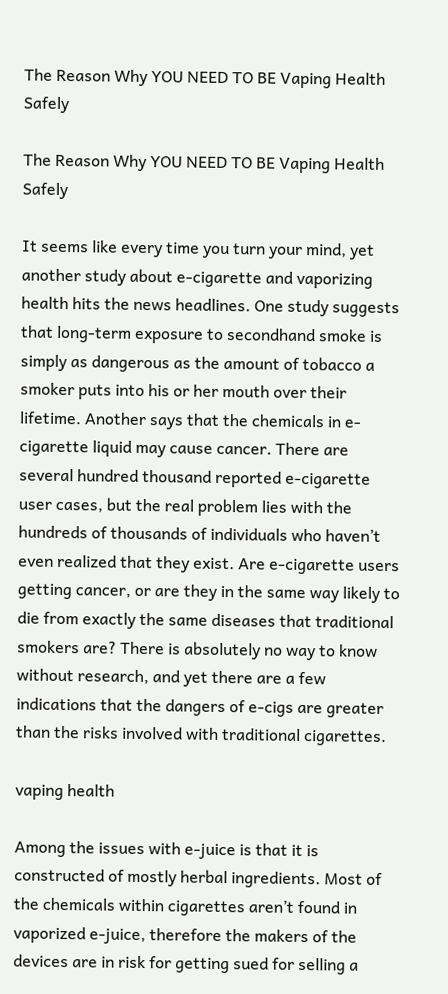The Reason Why YOU NEED TO BE Vaping Health Safely

The Reason Why YOU NEED TO BE Vaping Health Safely

It seems like every time you turn your mind, yet another study about e-cigarette and vaporizing health hits the news headlines. One study suggests that long-term exposure to secondhand smoke is simply as dangerous as the amount of tobacco a smoker puts into his or her mouth over their lifetime. Another says that the chemicals in e-cigarette liquid may cause cancer. There are several hundred thousand reported e-cigarette user cases, but the real problem lies with the hundreds of thousands of individuals who haven’t even realized that they exist. Are e-cigarette users getting cancer, or are they in the same way likely to die from exactly the same diseases that traditional smokers are? There is absolutely no way to know without research, and yet there are a few indications that the dangers of e-cigs are greater than the risks involved with traditional cigarettes.

vaping health

Among the issues with e-juice is that it is constructed of mostly herbal ingredients. Most of the chemicals within cigarettes aren’t found in vaporized e-juice, therefore the makers of the devices are in risk for getting sued for selling a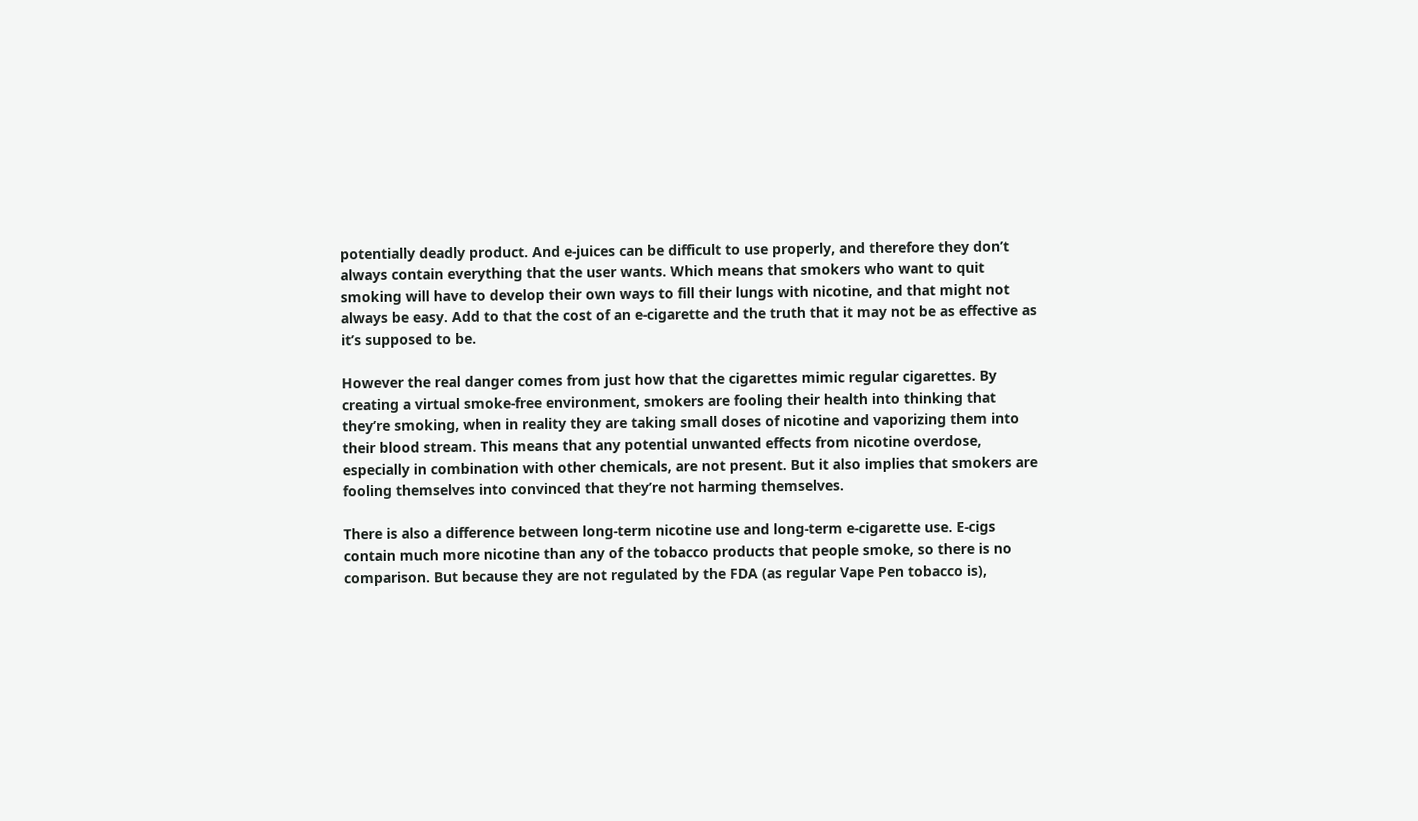potentially deadly product. And e-juices can be difficult to use properly, and therefore they don’t always contain everything that the user wants. Which means that smokers who want to quit smoking will have to develop their own ways to fill their lungs with nicotine, and that might not always be easy. Add to that the cost of an e-cigarette and the truth that it may not be as effective as it’s supposed to be.

However the real danger comes from just how that the cigarettes mimic regular cigarettes. By creating a virtual smoke-free environment, smokers are fooling their health into thinking that they’re smoking, when in reality they are taking small doses of nicotine and vaporizing them into their blood stream. This means that any potential unwanted effects from nicotine overdose, especially in combination with other chemicals, are not present. But it also implies that smokers are fooling themselves into convinced that they’re not harming themselves.

There is also a difference between long-term nicotine use and long-term e-cigarette use. E-cigs contain much more nicotine than any of the tobacco products that people smoke, so there is no comparison. But because they are not regulated by the FDA (as regular Vape Pen tobacco is),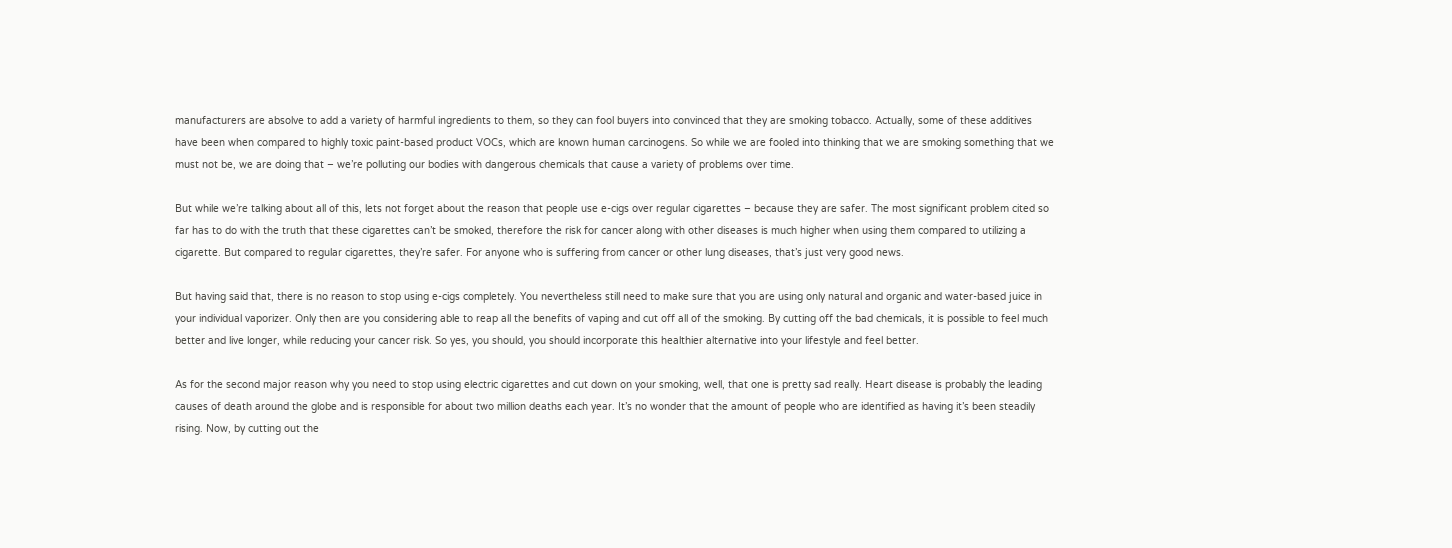manufacturers are absolve to add a variety of harmful ingredients to them, so they can fool buyers into convinced that they are smoking tobacco. Actually, some of these additives have been when compared to highly toxic paint-based product VOCs, which are known human carcinogens. So while we are fooled into thinking that we are smoking something that we must not be, we are doing that – we’re polluting our bodies with dangerous chemicals that cause a variety of problems over time.

But while we’re talking about all of this, lets not forget about the reason that people use e-cigs over regular cigarettes – because they are safer. The most significant problem cited so far has to do with the truth that these cigarettes can’t be smoked, therefore the risk for cancer along with other diseases is much higher when using them compared to utilizing a cigarette. But compared to regular cigarettes, they’re safer. For anyone who is suffering from cancer or other lung diseases, that’s just very good news.

But having said that, there is no reason to stop using e-cigs completely. You nevertheless still need to make sure that you are using only natural and organic and water-based juice in your individual vaporizer. Only then are you considering able to reap all the benefits of vaping and cut off all of the smoking. By cutting off the bad chemicals, it is possible to feel much better and live longer, while reducing your cancer risk. So yes, you should, you should incorporate this healthier alternative into your lifestyle and feel better.

As for the second major reason why you need to stop using electric cigarettes and cut down on your smoking, well, that one is pretty sad really. Heart disease is probably the leading causes of death around the globe and is responsible for about two million deaths each year. It’s no wonder that the amount of people who are identified as having it’s been steadily rising. Now, by cutting out the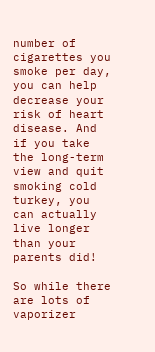number of cigarettes you smoke per day, you can help decrease your risk of heart disease. And if you take the long-term view and quit smoking cold turkey, you can actually live longer than your parents did!

So while there are lots of vaporizer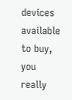devices available to buy, you really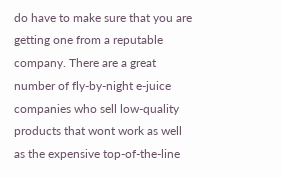do have to make sure that you are getting one from a reputable company. There are a great number of fly-by-night e-juice companies who sell low-quality products that wont work as well as the expensive top-of-the-line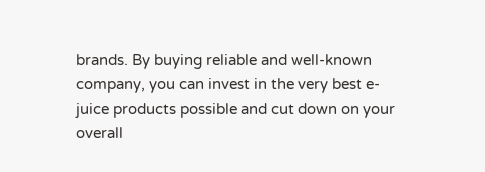brands. By buying reliable and well-known company, you can invest in the very best e-juice products possible and cut down on your overall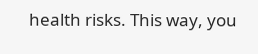health risks. This way, you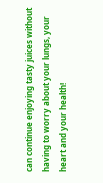can continue enjoying tasty juices without having to worry about your lungs, your heart and your health!